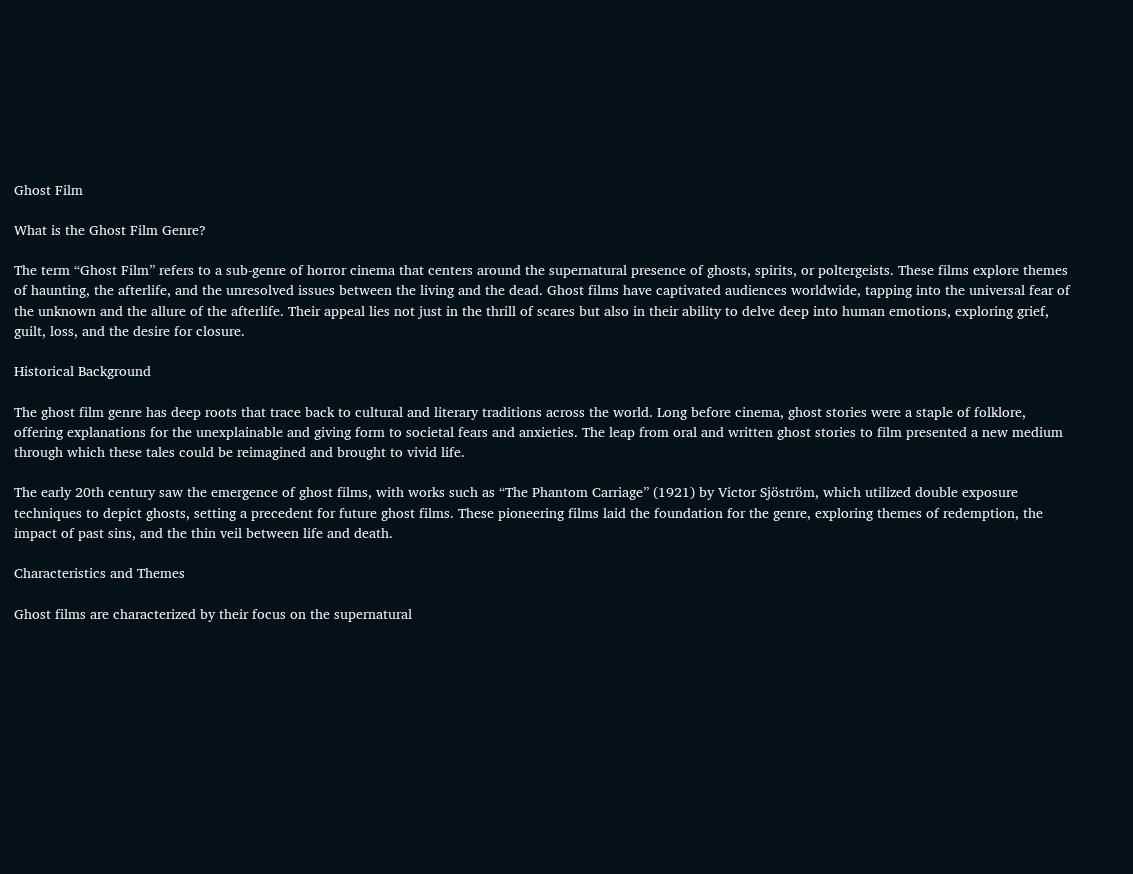Ghost Film

What is the Ghost Film Genre?

The term “Ghost Film” refers to a sub-genre of horror cinema that centers around the supernatural presence of ghosts, spirits, or poltergeists. These films explore themes of haunting, the afterlife, and the unresolved issues between the living and the dead. Ghost films have captivated audiences worldwide, tapping into the universal fear of the unknown and the allure of the afterlife. Their appeal lies not just in the thrill of scares but also in their ability to delve deep into human emotions, exploring grief, guilt, loss, and the desire for closure.

Historical Background

The ghost film genre has deep roots that trace back to cultural and literary traditions across the world. Long before cinema, ghost stories were a staple of folklore, offering explanations for the unexplainable and giving form to societal fears and anxieties. The leap from oral and written ghost stories to film presented a new medium through which these tales could be reimagined and brought to vivid life.

The early 20th century saw the emergence of ghost films, with works such as “The Phantom Carriage” (1921) by Victor Sjöström, which utilized double exposure techniques to depict ghosts, setting a precedent for future ghost films. These pioneering films laid the foundation for the genre, exploring themes of redemption, the impact of past sins, and the thin veil between life and death.

Characteristics and Themes

Ghost films are characterized by their focus on the supernatural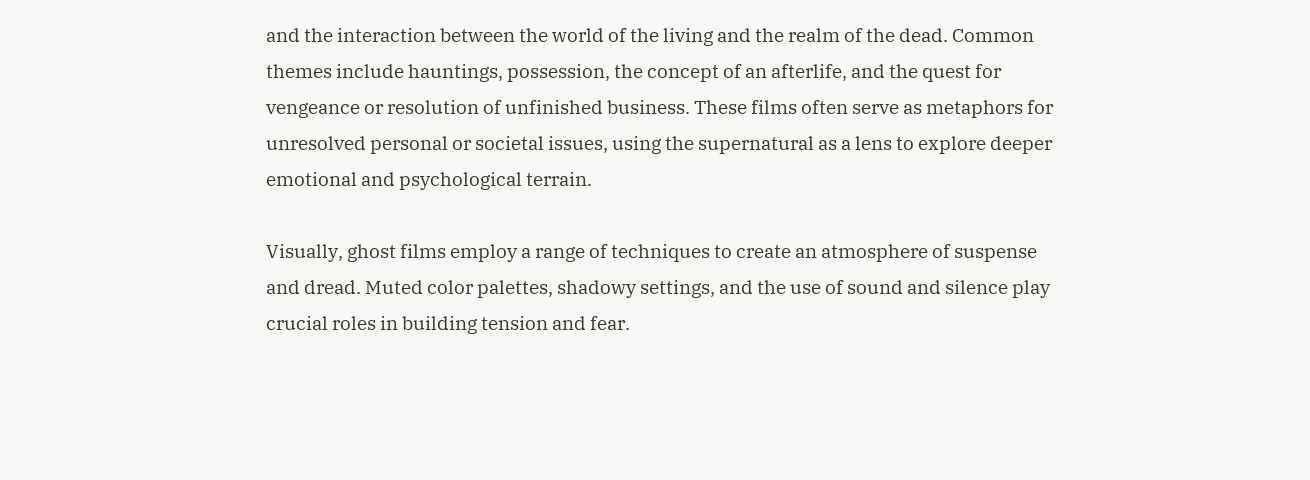and the interaction between the world of the living and the realm of the dead. Common themes include hauntings, possession, the concept of an afterlife, and the quest for vengeance or resolution of unfinished business. These films often serve as metaphors for unresolved personal or societal issues, using the supernatural as a lens to explore deeper emotional and psychological terrain.

Visually, ghost films employ a range of techniques to create an atmosphere of suspense and dread. Muted color palettes, shadowy settings, and the use of sound and silence play crucial roles in building tension and fear.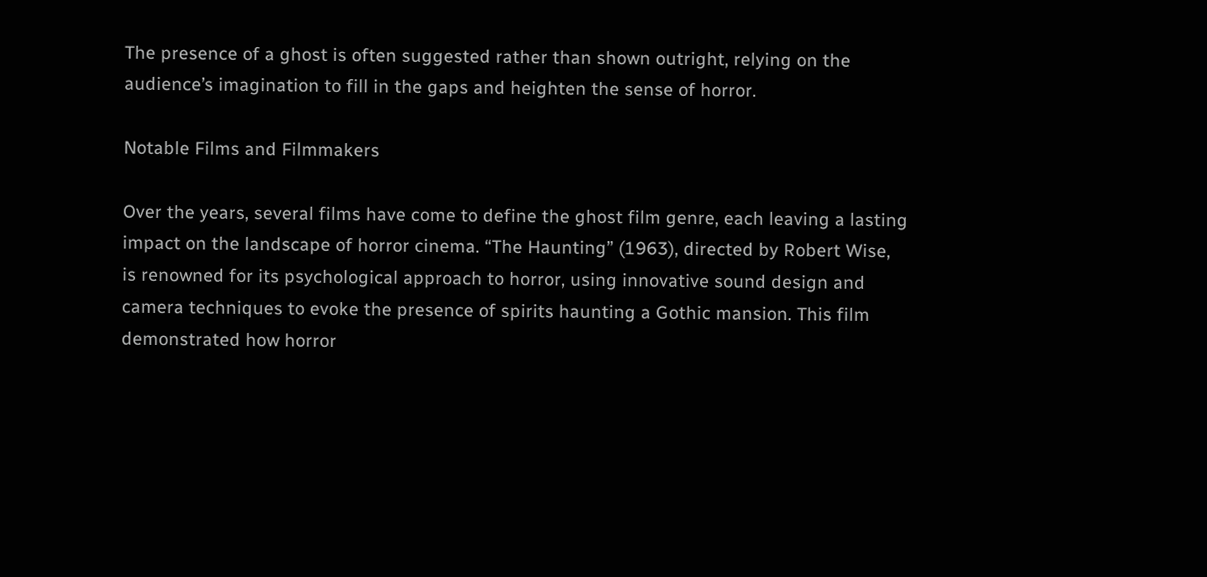The presence of a ghost is often suggested rather than shown outright, relying on the audience’s imagination to fill in the gaps and heighten the sense of horror.

Notable Films and Filmmakers

Over the years, several films have come to define the ghost film genre, each leaving a lasting impact on the landscape of horror cinema. “The Haunting” (1963), directed by Robert Wise, is renowned for its psychological approach to horror, using innovative sound design and camera techniques to evoke the presence of spirits haunting a Gothic mansion. This film demonstrated how horror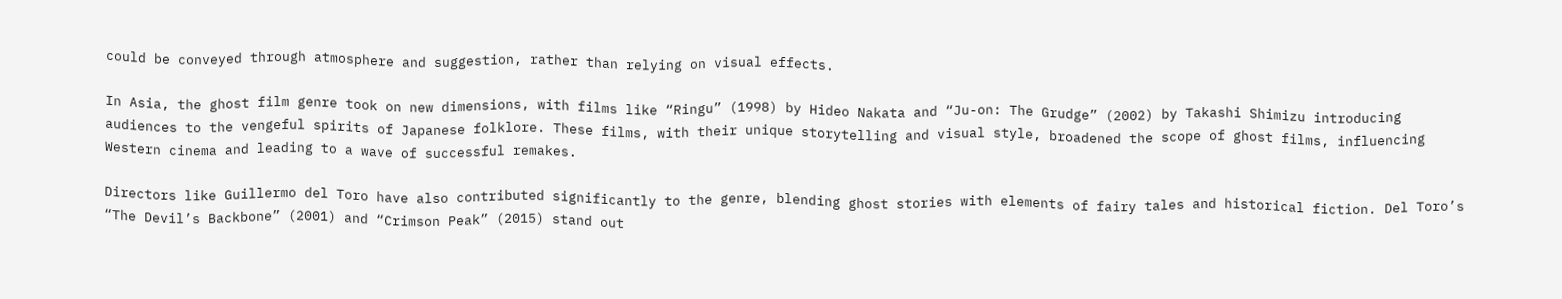could be conveyed through atmosphere and suggestion, rather than relying on visual effects.

In Asia, the ghost film genre took on new dimensions, with films like “Ringu” (1998) by Hideo Nakata and “Ju-on: The Grudge” (2002) by Takashi Shimizu introducing audiences to the vengeful spirits of Japanese folklore. These films, with their unique storytelling and visual style, broadened the scope of ghost films, influencing Western cinema and leading to a wave of successful remakes.

Directors like Guillermo del Toro have also contributed significantly to the genre, blending ghost stories with elements of fairy tales and historical fiction. Del Toro’s “The Devil’s Backbone” (2001) and “Crimson Peak” (2015) stand out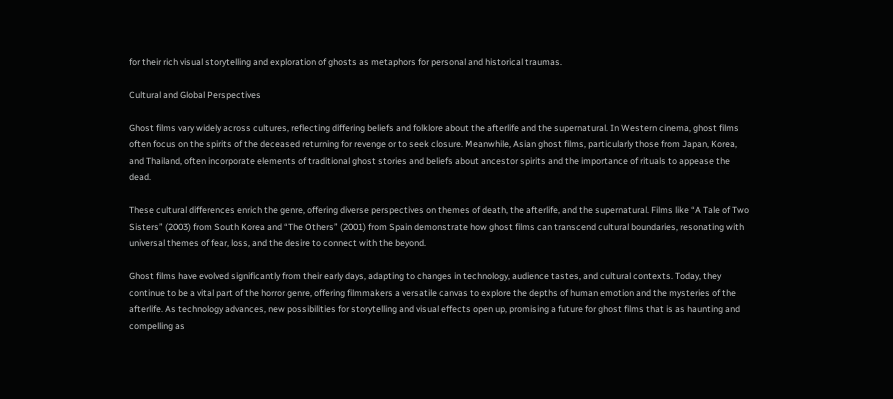for their rich visual storytelling and exploration of ghosts as metaphors for personal and historical traumas.

Cultural and Global Perspectives

Ghost films vary widely across cultures, reflecting differing beliefs and folklore about the afterlife and the supernatural. In Western cinema, ghost films often focus on the spirits of the deceased returning for revenge or to seek closure. Meanwhile, Asian ghost films, particularly those from Japan, Korea, and Thailand, often incorporate elements of traditional ghost stories and beliefs about ancestor spirits and the importance of rituals to appease the dead.

These cultural differences enrich the genre, offering diverse perspectives on themes of death, the afterlife, and the supernatural. Films like “A Tale of Two Sisters” (2003) from South Korea and “The Others” (2001) from Spain demonstrate how ghost films can transcend cultural boundaries, resonating with universal themes of fear, loss, and the desire to connect with the beyond.

Ghost films have evolved significantly from their early days, adapting to changes in technology, audience tastes, and cultural contexts. Today, they continue to be a vital part of the horror genre, offering filmmakers a versatile canvas to explore the depths of human emotion and the mysteries of the afterlife. As technology advances, new possibilities for storytelling and visual effects open up, promising a future for ghost films that is as haunting and compelling as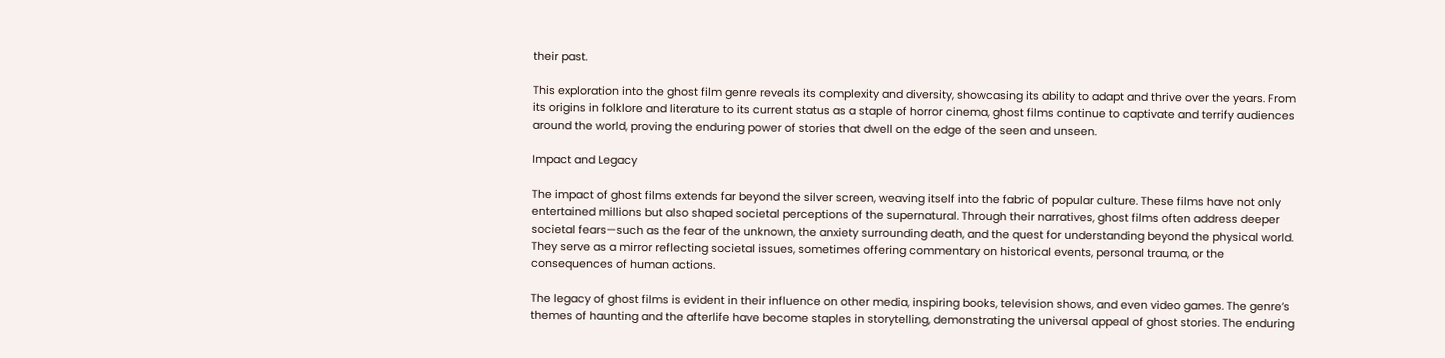their past.

This exploration into the ghost film genre reveals its complexity and diversity, showcasing its ability to adapt and thrive over the years. From its origins in folklore and literature to its current status as a staple of horror cinema, ghost films continue to captivate and terrify audiences around the world, proving the enduring power of stories that dwell on the edge of the seen and unseen.

Impact and Legacy

The impact of ghost films extends far beyond the silver screen, weaving itself into the fabric of popular culture. These films have not only entertained millions but also shaped societal perceptions of the supernatural. Through their narratives, ghost films often address deeper societal fears—such as the fear of the unknown, the anxiety surrounding death, and the quest for understanding beyond the physical world. They serve as a mirror reflecting societal issues, sometimes offering commentary on historical events, personal trauma, or the consequences of human actions.

The legacy of ghost films is evident in their influence on other media, inspiring books, television shows, and even video games. The genre’s themes of haunting and the afterlife have become staples in storytelling, demonstrating the universal appeal of ghost stories. The enduring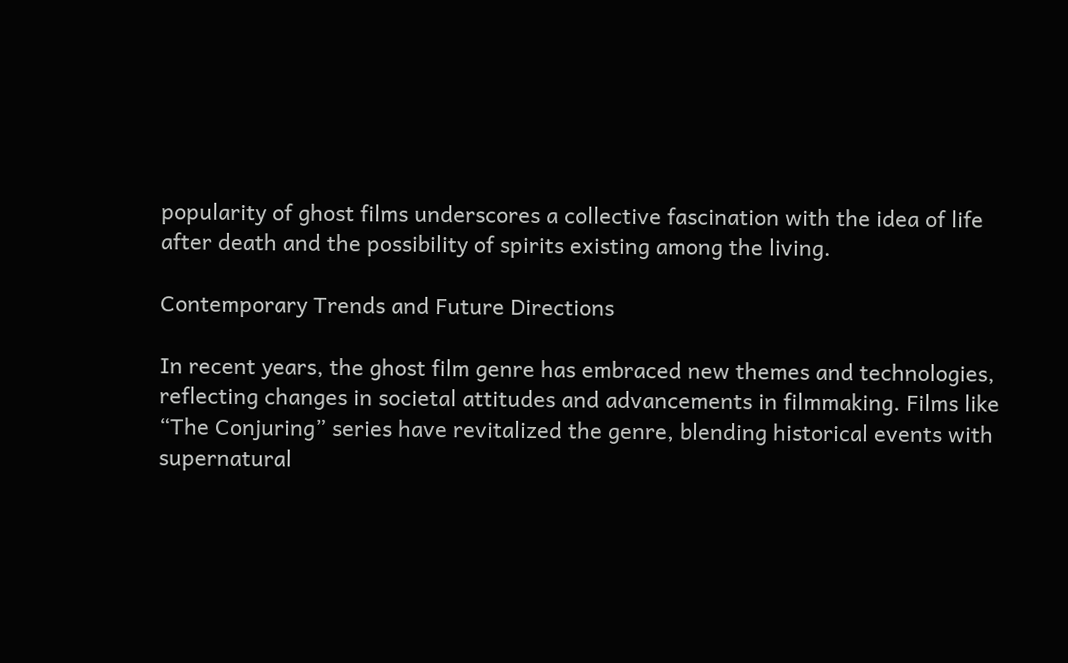popularity of ghost films underscores a collective fascination with the idea of life after death and the possibility of spirits existing among the living.

Contemporary Trends and Future Directions

In recent years, the ghost film genre has embraced new themes and technologies, reflecting changes in societal attitudes and advancements in filmmaking. Films like “The Conjuring” series have revitalized the genre, blending historical events with supernatural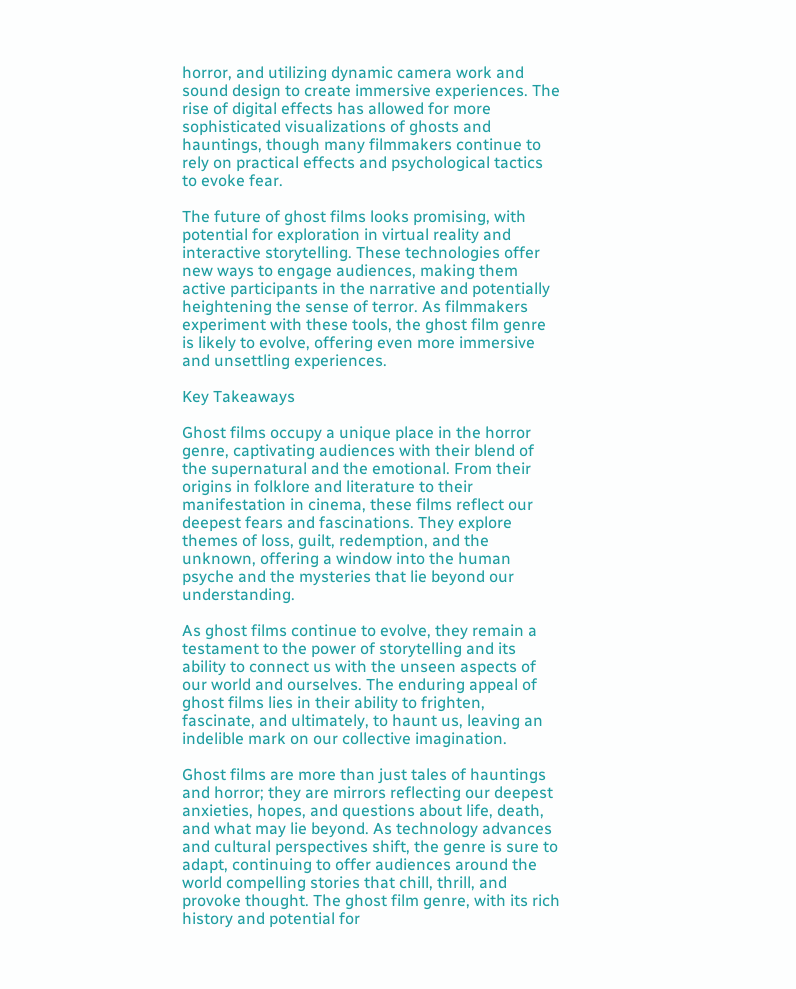horror, and utilizing dynamic camera work and sound design to create immersive experiences. The rise of digital effects has allowed for more sophisticated visualizations of ghosts and hauntings, though many filmmakers continue to rely on practical effects and psychological tactics to evoke fear.

The future of ghost films looks promising, with potential for exploration in virtual reality and interactive storytelling. These technologies offer new ways to engage audiences, making them active participants in the narrative and potentially heightening the sense of terror. As filmmakers experiment with these tools, the ghost film genre is likely to evolve, offering even more immersive and unsettling experiences.

Key Takeaways

Ghost films occupy a unique place in the horror genre, captivating audiences with their blend of the supernatural and the emotional. From their origins in folklore and literature to their manifestation in cinema, these films reflect our deepest fears and fascinations. They explore themes of loss, guilt, redemption, and the unknown, offering a window into the human psyche and the mysteries that lie beyond our understanding.

As ghost films continue to evolve, they remain a testament to the power of storytelling and its ability to connect us with the unseen aspects of our world and ourselves. The enduring appeal of ghost films lies in their ability to frighten, fascinate, and ultimately, to haunt us, leaving an indelible mark on our collective imagination.

Ghost films are more than just tales of hauntings and horror; they are mirrors reflecting our deepest anxieties, hopes, and questions about life, death, and what may lie beyond. As technology advances and cultural perspectives shift, the genre is sure to adapt, continuing to offer audiences around the world compelling stories that chill, thrill, and provoke thought. The ghost film genre, with its rich history and potential for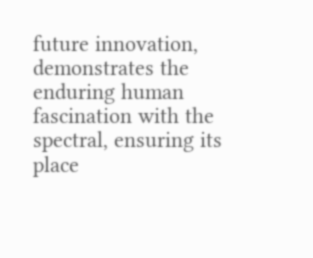future innovation, demonstrates the enduring human fascination with the spectral, ensuring its place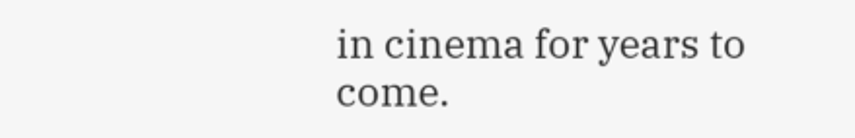in cinema for years to come.